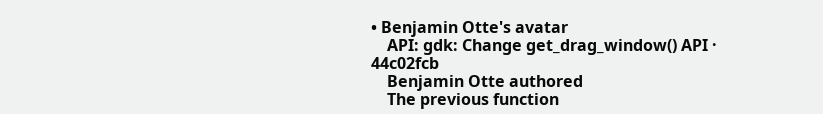• Benjamin Otte's avatar
    API: gdk: Change get_drag_window() API · 44c02fcb
    Benjamin Otte authored
    The previous function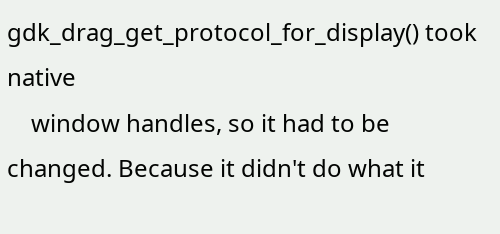gdk_drag_get_protocol_for_display() took native
    window handles, so it had to be changed. Because it didn't do what it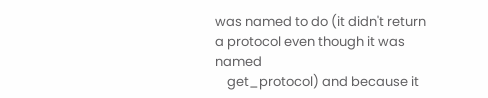was named to do (it didn't return a protocol even though it was named
    get_protocol) and because it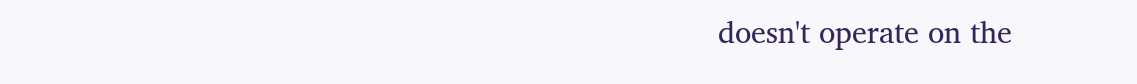doesn't operate on the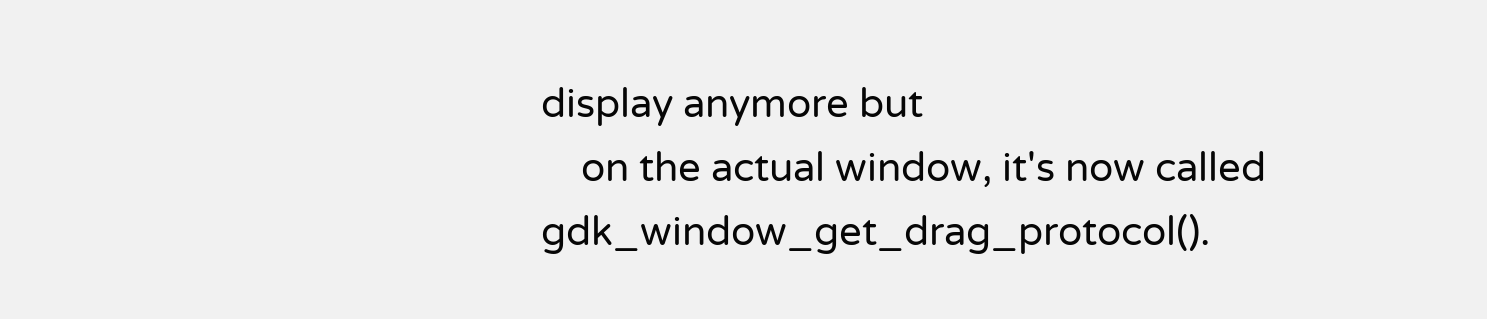display anymore but
    on the actual window, it's now called gdk_window_get_drag_protocol().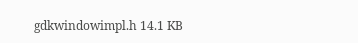gdkwindowimpl.h 14.1 KB